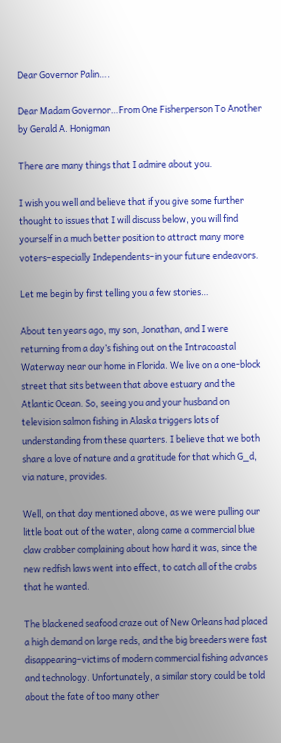Dear Governor Palin….

Dear Madam Governor…From One Fisherperson To Another
by Gerald A. Honigman

There are many things that I admire about you.

I wish you well and believe that if you give some further thought to issues that I will discuss below, you will find yourself in a much better position to attract many more voters–especially Independents–in your future endeavors.

Let me begin by first telling you a few stories…

About ten years ago, my son, Jonathan, and I were returning from a day’s fishing out on the Intracoastal Waterway near our home in Florida. We live on a one-block street that sits between that above estuary and the Atlantic Ocean. So, seeing you and your husband on television salmon fishing in Alaska triggers lots of understanding from these quarters. I believe that we both share a love of nature and a gratitude for that which G_d, via nature, provides.

Well, on that day mentioned above, as we were pulling our little boat out of the water, along came a commercial blue claw crabber complaining about how hard it was, since the new redfish laws went into effect, to catch all of the crabs that he wanted.

The blackened seafood craze out of New Orleans had placed a high demand on large reds, and the big breeders were fast disappearing–victims of modern commercial fishing advances and technology. Unfortunately, a similar story could be told about the fate of too many other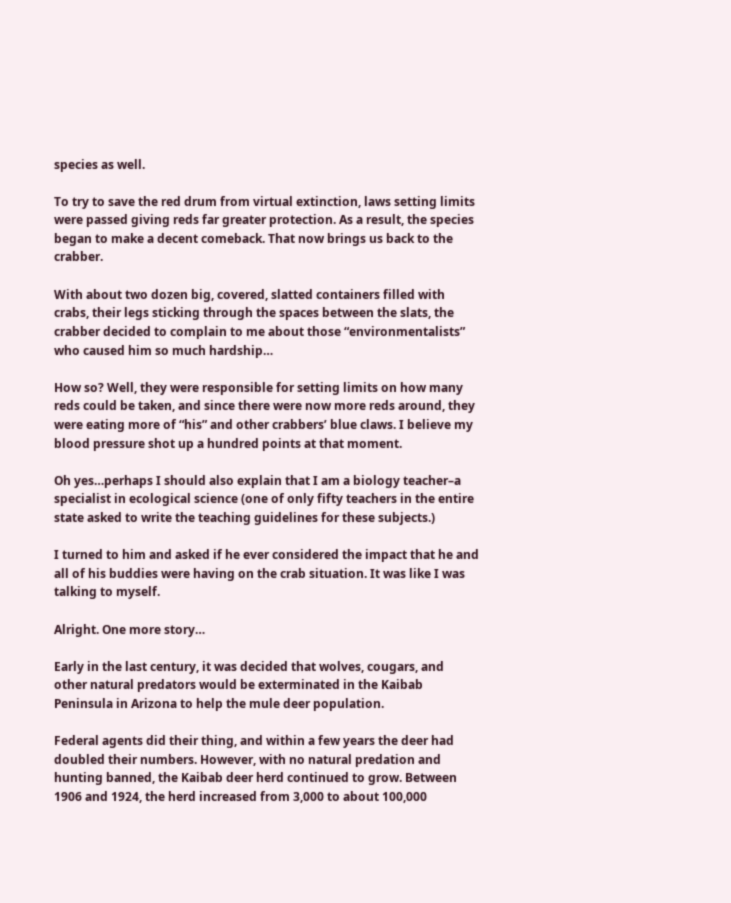species as well.

To try to save the red drum from virtual extinction, laws setting limits were passed giving reds far greater protection. As a result, the species began to make a decent comeback. That now brings us back to the crabber.

With about two dozen big, covered, slatted containers filled with crabs, their legs sticking through the spaces between the slats, the crabber decided to complain to me about those “environmentalists” who caused him so much hardship…

How so? Well, they were responsible for setting limits on how many reds could be taken, and since there were now more reds around, they were eating more of “his” and other crabbers’ blue claws. I believe my blood pressure shot up a hundred points at that moment.

Oh yes…perhaps I should also explain that I am a biology teacher–a specialist in ecological science (one of only fifty teachers in the entire state asked to write the teaching guidelines for these subjects.)

I turned to him and asked if he ever considered the impact that he and all of his buddies were having on the crab situation. It was like I was talking to myself.

Alright. One more story…

Early in the last century, it was decided that wolves, cougars, and other natural predators would be exterminated in the Kaibab Peninsula in Arizona to help the mule deer population.

Federal agents did their thing, and within a few years the deer had doubled their numbers. However, with no natural predation and hunting banned, the Kaibab deer herd continued to grow. Between 1906 and 1924, the herd increased from 3,000 to about 100,000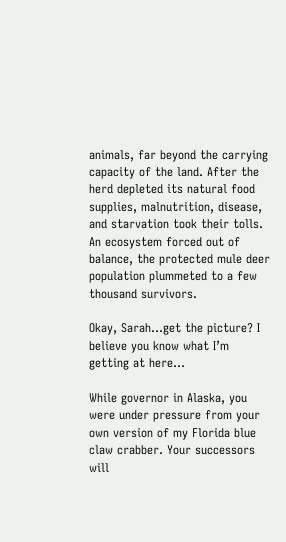animals, far beyond the carrying capacity of the land. After the herd depleted its natural food supplies, malnutrition, disease, and starvation took their tolls. An ecosystem forced out of balance, the protected mule deer population plummeted to a few thousand survivors.

Okay, Sarah…get the picture? I believe you know what I’m getting at here…

While governor in Alaska, you were under pressure from your own version of my Florida blue claw crabber. Your successors will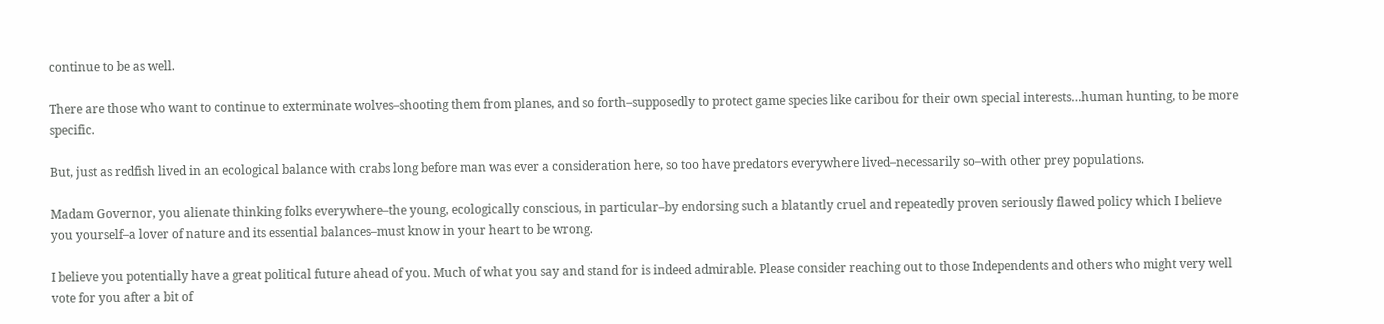continue to be as well.

There are those who want to continue to exterminate wolves–shooting them from planes, and so forth–supposedly to protect game species like caribou for their own special interests…human hunting, to be more specific.

But, just as redfish lived in an ecological balance with crabs long before man was ever a consideration here, so too have predators everywhere lived–necessarily so–with other prey populations.

Madam Governor, you alienate thinking folks everywhere–the young, ecologically conscious, in particular–by endorsing such a blatantly cruel and repeatedly proven seriously flawed policy which I believe you yourself–a lover of nature and its essential balances–must know in your heart to be wrong.

I believe you potentially have a great political future ahead of you. Much of what you say and stand for is indeed admirable. Please consider reaching out to those Independents and others who might very well vote for you after a bit of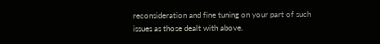reconsideration and fine tuning on your part of such issues as those dealt with above.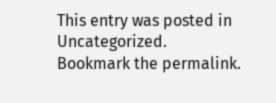This entry was posted in Uncategorized. Bookmark the permalink.